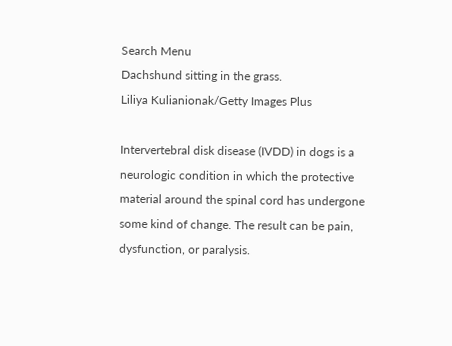Search Menu
Dachshund sitting in the grass.
Liliya Kulianionak/Getty Images Plus

Intervertebral disk disease (IVDD) in dogs is a neurologic condition in which the protective material around the spinal cord has undergone some kind of change. The result can be pain, dysfunction, or paralysis.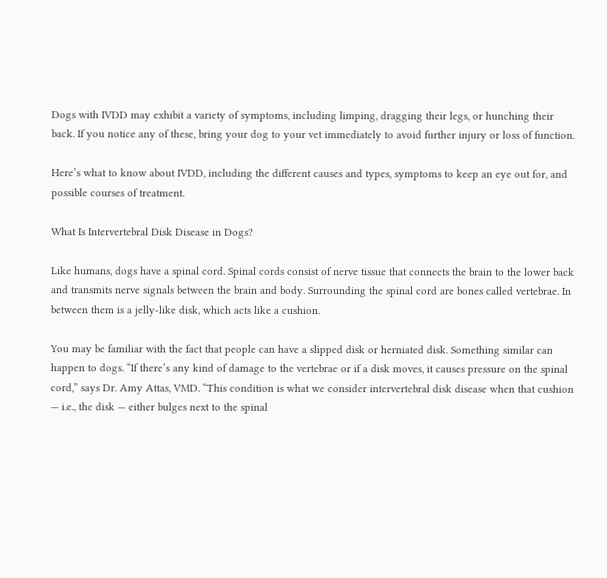Dogs with IVDD may exhibit a variety of symptoms, including limping, dragging their legs, or hunching their back. If you notice any of these, bring your dog to your vet immediately to avoid further injury or loss of function.

Here’s what to know about IVDD, including the different causes and types, symptoms to keep an eye out for, and possible courses of treatment.

What Is Intervertebral Disk Disease in Dogs?

Like humans, dogs have a spinal cord. Spinal cords consist of nerve tissue that connects the brain to the lower back and transmits nerve signals between the brain and body. Surrounding the spinal cord are bones called vertebrae. In between them is a jelly-like disk, which acts like a cushion.

You may be familiar with the fact that people can have a slipped disk or herniated disk. Something similar can happen to dogs. “If there’s any kind of damage to the vertebrae or if a disk moves, it causes pressure on the spinal cord,” says Dr. Amy Attas, VMD. “This condition is what we consider intervertebral disk disease when that cushion — i.e., the disk — either bulges next to the spinal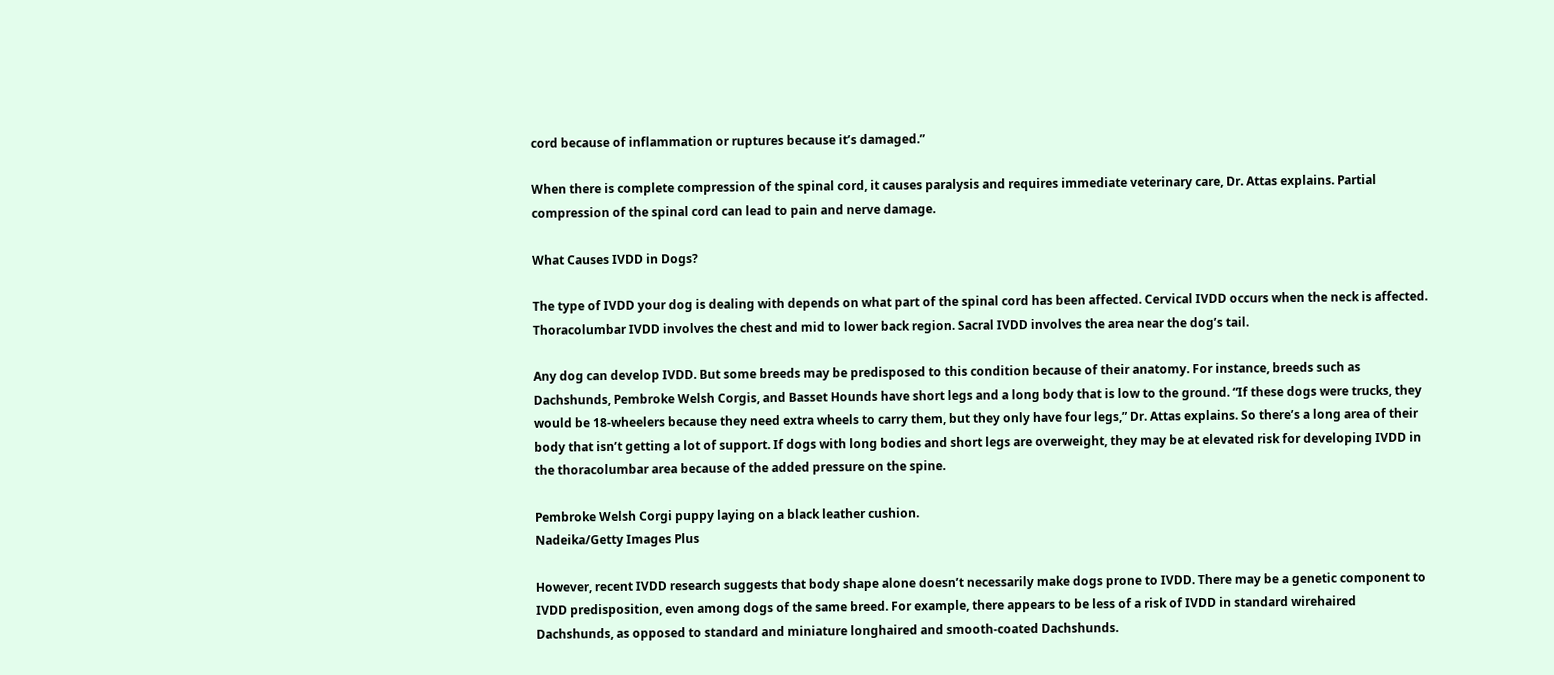cord because of inflammation or ruptures because it’s damaged.”

When there is complete compression of the spinal cord, it causes paralysis and requires immediate veterinary care, Dr. Attas explains. Partial compression of the spinal cord can lead to pain and nerve damage.

What Causes IVDD in Dogs?

The type of IVDD your dog is dealing with depends on what part of the spinal cord has been affected. Cervical IVDD occurs when the neck is affected. Thoracolumbar IVDD involves the chest and mid to lower back region. Sacral IVDD involves the area near the dog’s tail.

Any dog can develop IVDD. But some breeds may be predisposed to this condition because of their anatomy. For instance, breeds such as Dachshunds, Pembroke Welsh Corgis, and Basset Hounds have short legs and a long body that is low to the ground. “If these dogs were trucks, they would be 18-wheelers because they need extra wheels to carry them, but they only have four legs,” Dr. Attas explains. So there’s a long area of their body that isn’t getting a lot of support. If dogs with long bodies and short legs are overweight, they may be at elevated risk for developing IVDD in the thoracolumbar area because of the added pressure on the spine.

Pembroke Welsh Corgi puppy laying on a black leather cushion.
Nadeika/Getty Images Plus

However, recent IVDD research suggests that body shape alone doesn’t necessarily make dogs prone to IVDD. There may be a genetic component to IVDD predisposition, even among dogs of the same breed. For example, there appears to be less of a risk of IVDD in standard wirehaired Dachshunds, as opposed to standard and miniature longhaired and smooth-coated Dachshunds.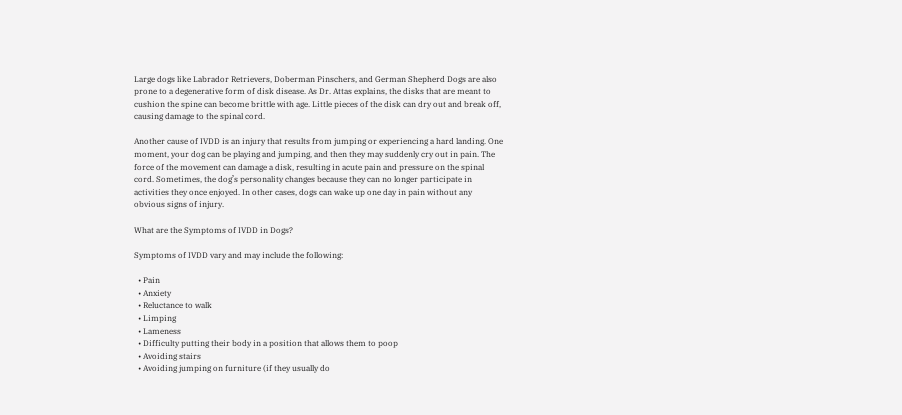Large dogs like Labrador Retrievers, Doberman Pinschers, and German Shepherd Dogs are also prone to a degenerative form of disk disease. As Dr. Attas explains, the disks that are meant to cushion the spine can become brittle with age. Little pieces of the disk can dry out and break off, causing damage to the spinal cord.

Another cause of IVDD is an injury that results from jumping or experiencing a hard landing. One moment, your dog can be playing and jumping, and then they may suddenly cry out in pain. The force of the movement can damage a disk, resulting in acute pain and pressure on the spinal cord. Sometimes, the dog’s personality changes because they can no longer participate in activities they once enjoyed. In other cases, dogs can wake up one day in pain without any obvious signs of injury.

What are the Symptoms of IVDD in Dogs?

Symptoms of IVDD vary and may include the following:

  • Pain
  • Anxiety
  • Reluctance to walk
  • Limping
  • Lameness
  • Difficulty putting their body in a position that allows them to poop
  • Avoiding stairs
  • Avoiding jumping on furniture (if they usually do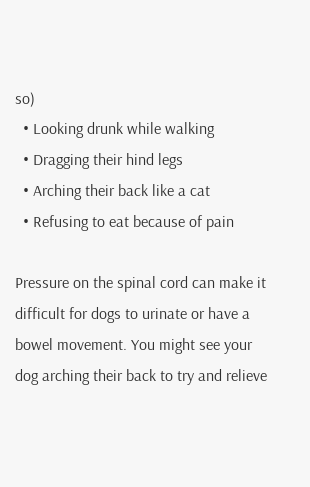so)
  • Looking drunk while walking
  • Dragging their hind legs
  • Arching their back like a cat
  • Refusing to eat because of pain

Pressure on the spinal cord can make it difficult for dogs to urinate or have a bowel movement. You might see your dog arching their back to try and relieve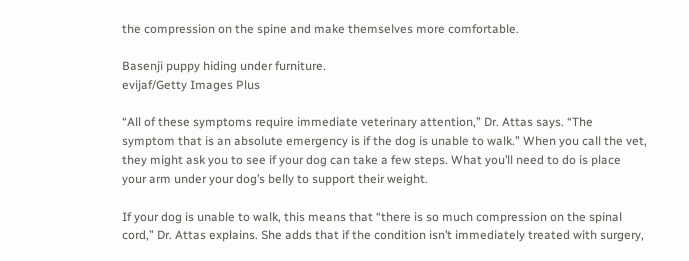the compression on the spine and make themselves more comfortable.

Basenji puppy hiding under furniture.
evijaf/Getty Images Plus

“All of these symptoms require immediate veterinary attention,” Dr. Attas says. “The symptom that is an absolute emergency is if the dog is unable to walk.” When you call the vet, they might ask you to see if your dog can take a few steps. What you’ll need to do is place your arm under your dog’s belly to support their weight.

If your dog is unable to walk, this means that “there is so much compression on the spinal cord,” Dr. Attas explains. She adds that if the condition isn’t immediately treated with surgery,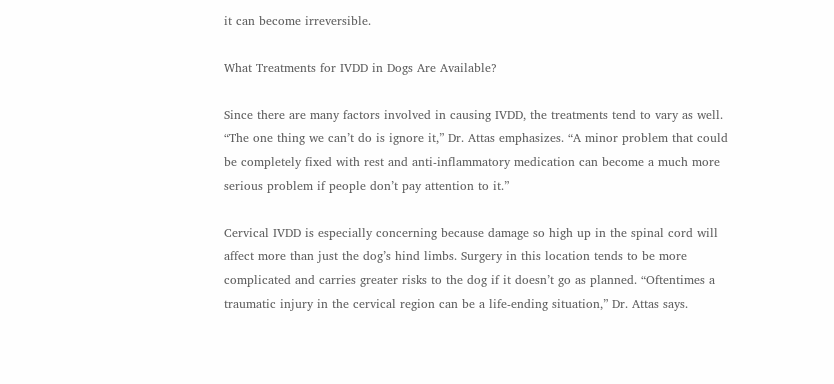it can become irreversible.

What Treatments for IVDD in Dogs Are Available?

Since there are many factors involved in causing IVDD, the treatments tend to vary as well. “The one thing we can’t do is ignore it,” Dr. Attas emphasizes. “A minor problem that could be completely fixed with rest and anti-inflammatory medication can become a much more serious problem if people don’t pay attention to it.”

Cervical IVDD is especially concerning because damage so high up in the spinal cord will affect more than just the dog’s hind limbs. Surgery in this location tends to be more complicated and carries greater risks to the dog if it doesn’t go as planned. “Oftentimes a traumatic injury in the cervical region can be a life-ending situation,” Dr. Attas says.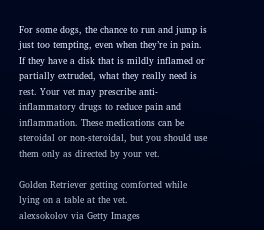For some dogs, the chance to run and jump is just too tempting, even when they’re in pain. If they have a disk that is mildly inflamed or partially extruded, what they really need is rest. Your vet may prescribe anti-inflammatory drugs to reduce pain and inflammation. These medications can be steroidal or non-steroidal, but you should use them only as directed by your vet.

Golden Retriever getting comforted while lying on a table at the vet.
alexsokolov via Getty Images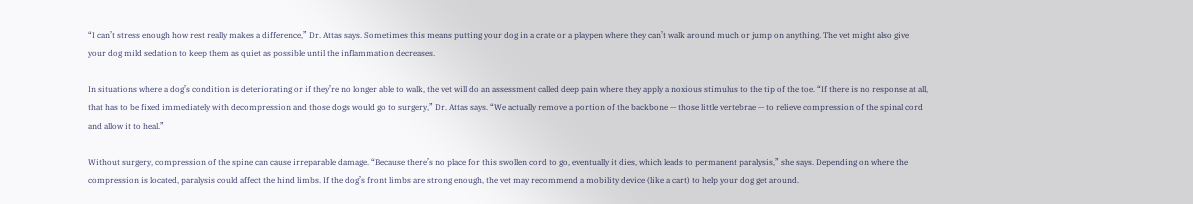“I can’t stress enough how rest really makes a difference,” Dr. Attas says. Sometimes this means putting your dog in a crate or a playpen where they can’t walk around much or jump on anything. The vet might also give your dog mild sedation to keep them as quiet as possible until the inflammation decreases.

In situations where a dog’s condition is deteriorating or if they’re no longer able to walk, the vet will do an assessment called deep pain where they apply a noxious stimulus to the tip of the toe. “If there is no response at all, that has to be fixed immediately with decompression and those dogs would go to surgery,” Dr. Attas says. “We actually remove a portion of the backbone — those little vertebrae — to relieve compression of the spinal cord and allow it to heal.”

Without surgery, compression of the spine can cause irreparable damage. “Because there’s no place for this swollen cord to go, eventually it dies, which leads to permanent paralysis,” she says. Depending on where the compression is located, paralysis could affect the hind limbs. If the dog’s front limbs are strong enough, the vet may recommend a mobility device (like a cart) to help your dog get around.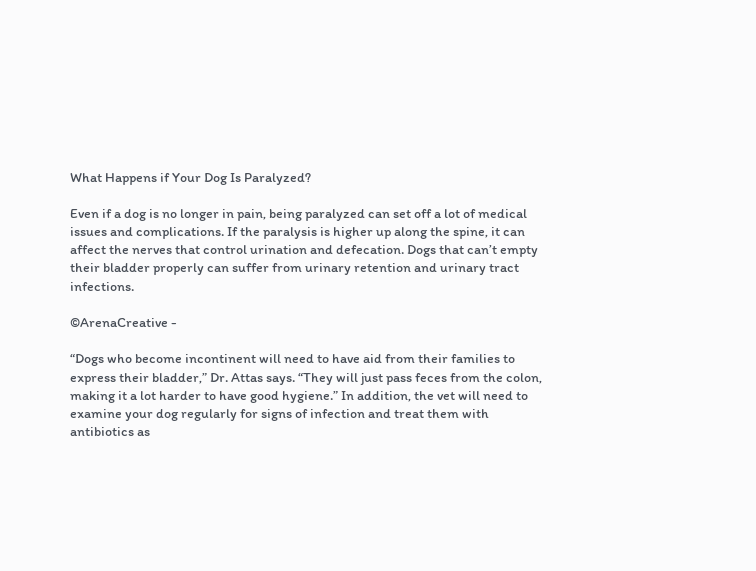What Happens if Your Dog Is Paralyzed?

Even if a dog is no longer in pain, being paralyzed can set off a lot of medical issues and complications. If the paralysis is higher up along the spine, it can affect the nerves that control urination and defecation. Dogs that can’t empty their bladder properly can suffer from urinary retention and urinary tract infections.

©ArenaCreative -

“Dogs who become incontinent will need to have aid from their families to express their bladder,” Dr. Attas says. “They will just pass feces from the colon, making it a lot harder to have good hygiene.” In addition, the vet will need to examine your dog regularly for signs of infection and treat them with antibiotics as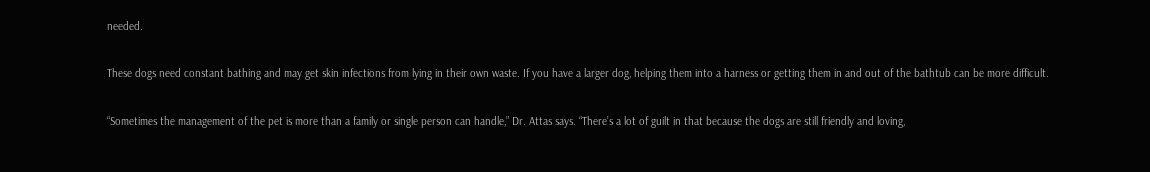needed.

These dogs need constant bathing and may get skin infections from lying in their own waste. If you have a larger dog, helping them into a harness or getting them in and out of the bathtub can be more difficult.

“Sometimes the management of the pet is more than a family or single person can handle,” Dr. Attas says. “There’s a lot of guilt in that because the dogs are still friendly and loving,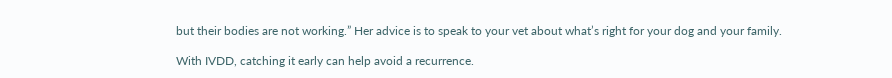but their bodies are not working.” Her advice is to speak to your vet about what’s right for your dog and your family.

With IVDD, catching it early can help avoid a recurrence.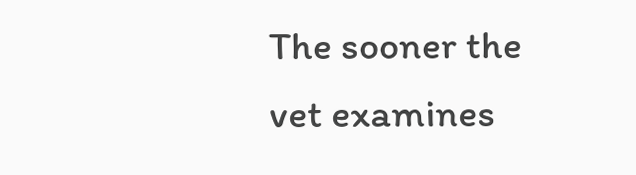The sooner the vet examines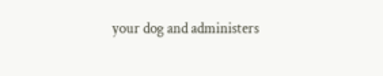your dog and administers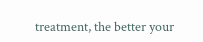treatment, the better your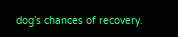dog’s chances of recovery.